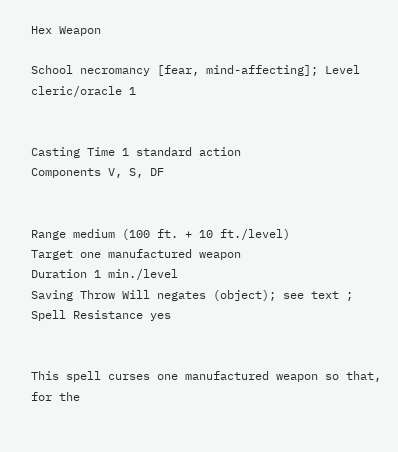Hex Weapon

School necromancy [fear, mind-affecting]; Level cleric/oracle 1


Casting Time 1 standard action
Components V, S, DF


Range medium (100 ft. + 10 ft./level)
Target one manufactured weapon
Duration 1 min./level
Saving Throw Will negates (object); see text ; Spell Resistance yes


This spell curses one manufactured weapon so that, for the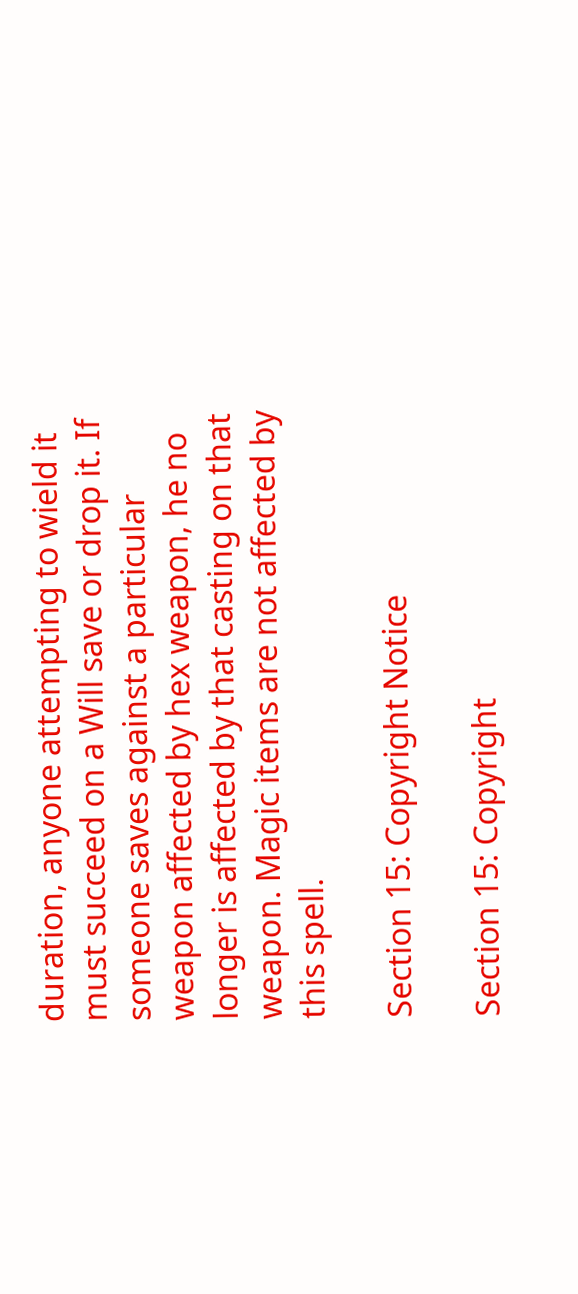duration, anyone attempting to wield it must succeed on a Will save or drop it. If someone saves against a particular weapon affected by hex weapon, he no longer is affected by that casting on that weapon. Magic items are not affected by this spell.

Section 15: Copyright Notice

Section 15: Copyright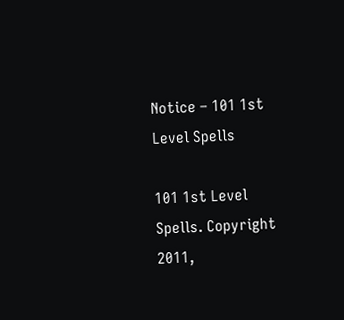Notice – 101 1st Level Spells

101 1st Level Spells. Copyright 2011,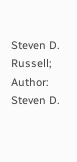Steven D. Russell; Author: Steven D.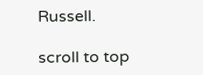Russell.

scroll to top